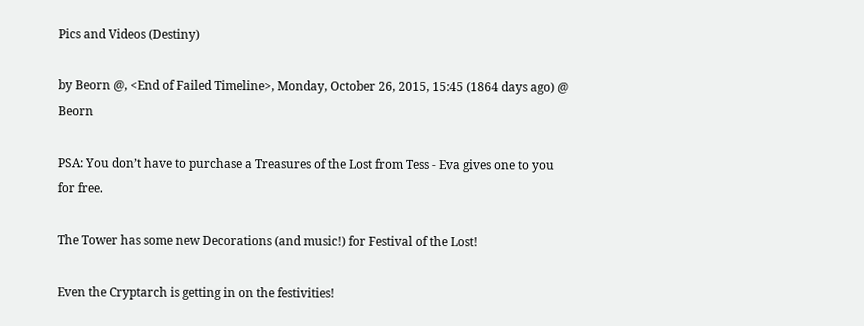Pics and Videos (Destiny)

by Beorn @, <End of Failed Timeline>, Monday, October 26, 2015, 15:45 (1864 days ago) @ Beorn

PSA: You don’t have to purchase a Treasures of the Lost from Tess - Eva gives one to you for free.

The Tower has some new Decorations (and music!) for Festival of the Lost!

Even the Cryptarch is getting in on the festivities!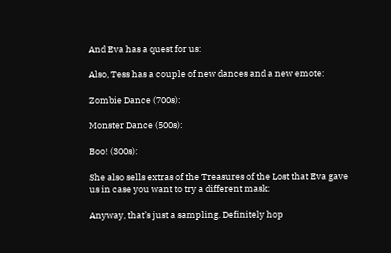And Eva has a quest for us:

Also, Tess has a couple of new dances and a new emote:

Zombie Dance (700s):

Monster Dance (500s):

Boo! (300s):

She also sells extras of the Treasures of the Lost that Eva gave us in case you want to try a different mask:

Anyway, that’s just a sampling. Definitely hop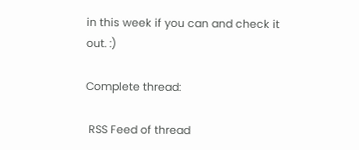in this week if you can and check it out. :)

Complete thread:

 RSS Feed of thread